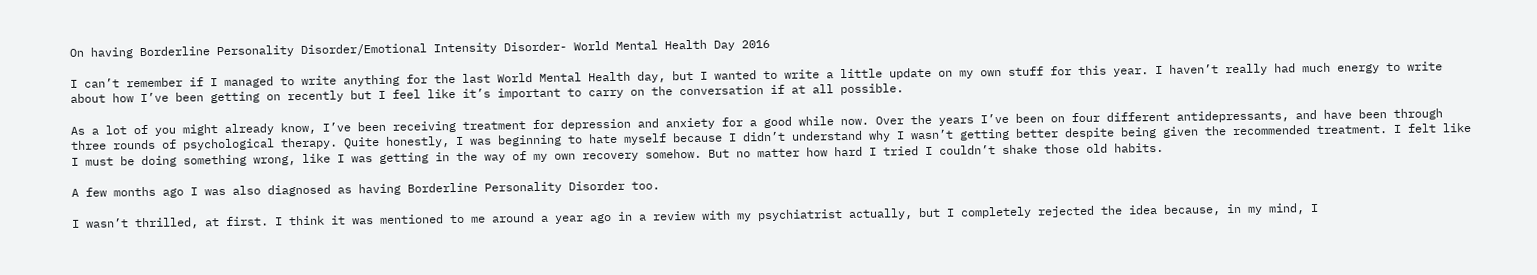On having Borderline Personality Disorder/Emotional Intensity Disorder- World Mental Health Day 2016

I can’t remember if I managed to write anything for the last World Mental Health day, but I wanted to write a little update on my own stuff for this year. I haven’t really had much energy to write about how I’ve been getting on recently but I feel like it’s important to carry on the conversation if at all possible.

As a lot of you might already know, I’ve been receiving treatment for depression and anxiety for a good while now. Over the years I’ve been on four different antidepressants, and have been through three rounds of psychological therapy. Quite honestly, I was beginning to hate myself because I didn’t understand why I wasn’t getting better despite being given the recommended treatment. I felt like I must be doing something wrong, like I was getting in the way of my own recovery somehow. But no matter how hard I tried I couldn’t shake those old habits.

A few months ago I was also diagnosed as having Borderline Personality Disorder too.

I wasn’t thrilled, at first. I think it was mentioned to me around a year ago in a review with my psychiatrist actually, but I completely rejected the idea because, in my mind, I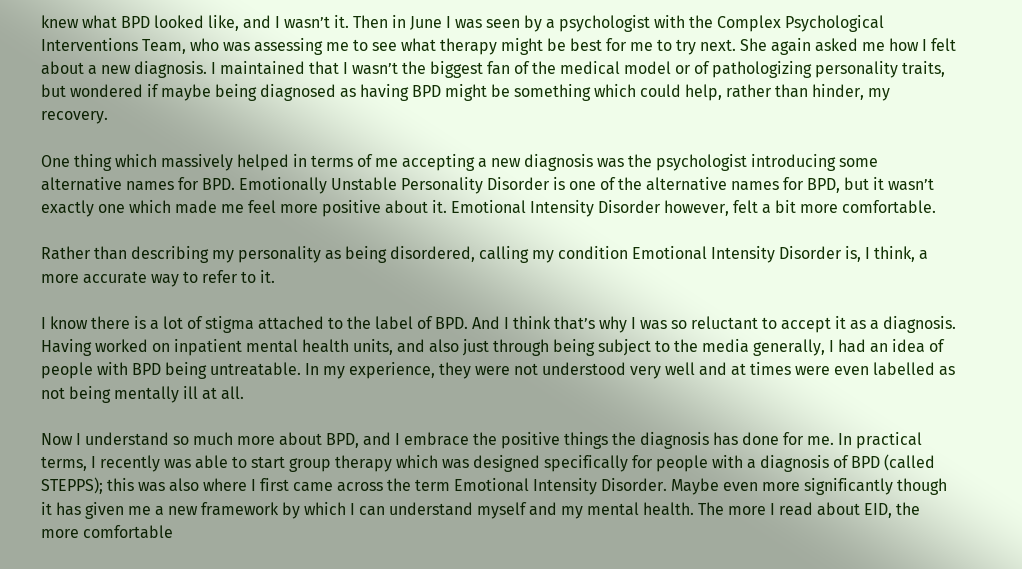knew what BPD looked like, and I wasn’t it. Then in June I was seen by a psychologist with the Complex Psychological Interventions Team, who was assessing me to see what therapy might be best for me to try next. She again asked me how I felt about a new diagnosis. I maintained that I wasn’t the biggest fan of the medical model or of pathologizing personality traits, but wondered if maybe being diagnosed as having BPD might be something which could help, rather than hinder, my recovery.

One thing which massively helped in terms of me accepting a new diagnosis was the psychologist introducing some alternative names for BPD. Emotionally Unstable Personality Disorder is one of the alternative names for BPD, but it wasn’t exactly one which made me feel more positive about it. Emotional Intensity Disorder however, felt a bit more comfortable.

Rather than describing my personality as being disordered, calling my condition Emotional Intensity Disorder is, I think, a more accurate way to refer to it.

I know there is a lot of stigma attached to the label of BPD. And I think that’s why I was so reluctant to accept it as a diagnosis. Having worked on inpatient mental health units, and also just through being subject to the media generally, I had an idea of people with BPD being untreatable. In my experience, they were not understood very well and at times were even labelled as not being mentally ill at all.

Now I understand so much more about BPD, and I embrace the positive things the diagnosis has done for me. In practical terms, I recently was able to start group therapy which was designed specifically for people with a diagnosis of BPD (called STEPPS); this was also where I first came across the term Emotional Intensity Disorder. Maybe even more significantly though it has given me a new framework by which I can understand myself and my mental health. The more I read about EID, the more comfortable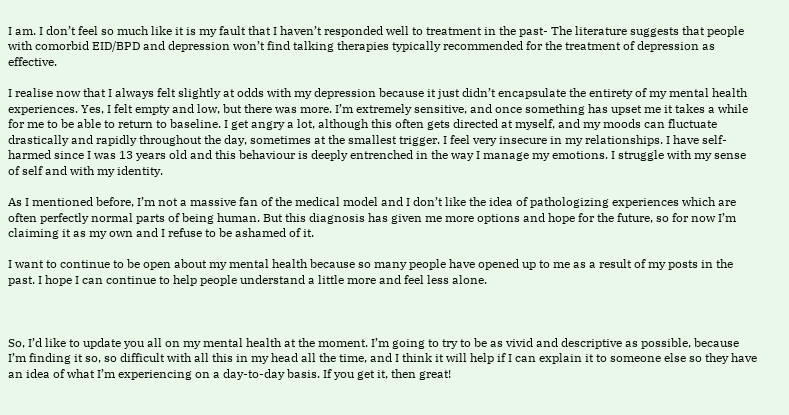I am. I don’t feel so much like it is my fault that I haven’t responded well to treatment in the past- The literature suggests that people with comorbid EID/BPD and depression won’t find talking therapies typically recommended for the treatment of depression as effective.

I realise now that I always felt slightly at odds with my depression because it just didn’t encapsulate the entirety of my mental health experiences. Yes, I felt empty and low, but there was more. I’m extremely sensitive, and once something has upset me it takes a while for me to be able to return to baseline. I get angry a lot, although this often gets directed at myself, and my moods can fluctuate drastically and rapidly throughout the day, sometimes at the smallest trigger. I feel very insecure in my relationships. I have self-harmed since I was 13 years old and this behaviour is deeply entrenched in the way I manage my emotions. I struggle with my sense of self and with my identity.

As I mentioned before, I’m not a massive fan of the medical model and I don’t like the idea of pathologizing experiences which are often perfectly normal parts of being human. But this diagnosis has given me more options and hope for the future, so for now I’m claiming it as my own and I refuse to be ashamed of it.

I want to continue to be open about my mental health because so many people have opened up to me as a result of my posts in the past. I hope I can continue to help people understand a little more and feel less alone.



So, I’d like to update you all on my mental health at the moment. I’m going to try to be as vivid and descriptive as possible, because I’m finding it so, so difficult with all this in my head all the time, and I think it will help if I can explain it to someone else so they have an idea of what I’m experiencing on a day-to-day basis. If you get it, then great!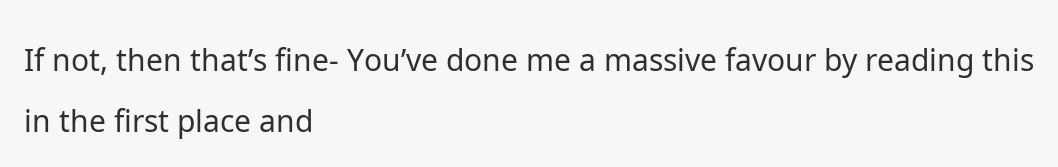If not, then that’s fine- You’ve done me a massive favour by reading this in the first place and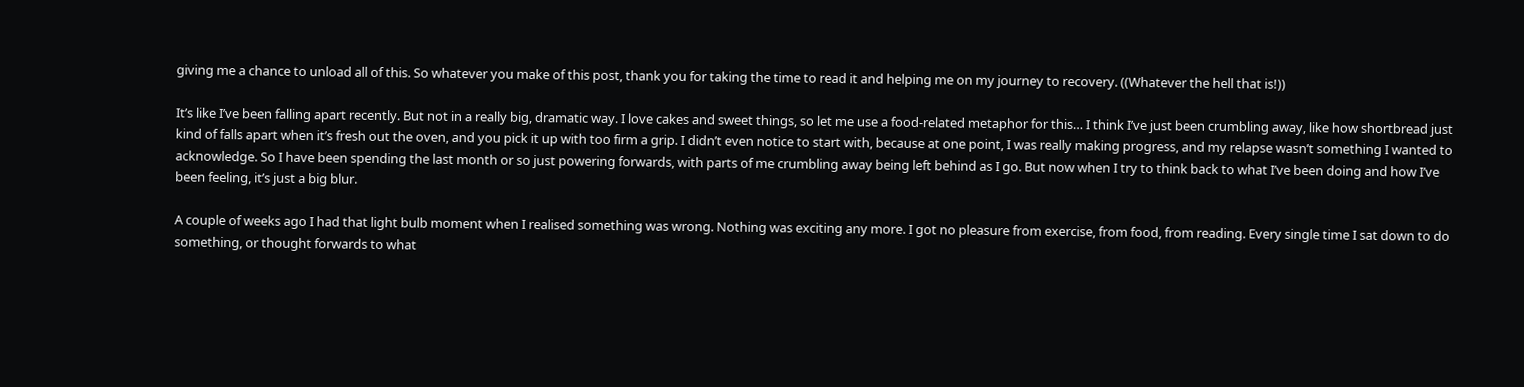giving me a chance to unload all of this. So whatever you make of this post, thank you for taking the time to read it and helping me on my journey to recovery. ((Whatever the hell that is!))

It’s like I’ve been falling apart recently. But not in a really big, dramatic way. I love cakes and sweet things, so let me use a food-related metaphor for this… I think I’ve just been crumbling away, like how shortbread just kind of falls apart when it’s fresh out the oven, and you pick it up with too firm a grip. I didn’t even notice to start with, because at one point, I was really making progress, and my relapse wasn’t something I wanted to acknowledge. So I have been spending the last month or so just powering forwards, with parts of me crumbling away being left behind as I go. But now when I try to think back to what I’ve been doing and how I’ve been feeling, it’s just a big blur.

A couple of weeks ago I had that light bulb moment when I realised something was wrong. Nothing was exciting any more. I got no pleasure from exercise, from food, from reading. Every single time I sat down to do something, or thought forwards to what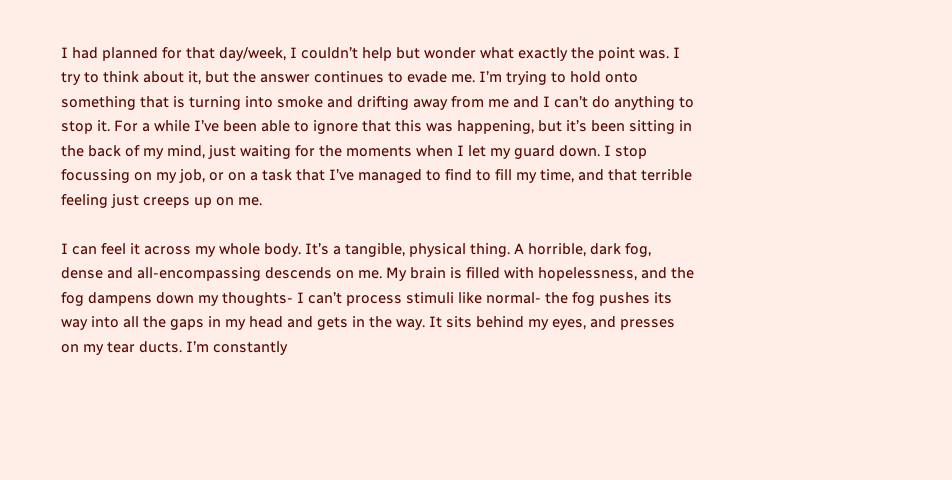I had planned for that day/week, I couldn’t help but wonder what exactly the point was. I try to think about it, but the answer continues to evade me. I’m trying to hold onto something that is turning into smoke and drifting away from me and I can’t do anything to stop it. For a while I’ve been able to ignore that this was happening, but it’s been sitting in the back of my mind, just waiting for the moments when I let my guard down. I stop focussing on my job, or on a task that I’ve managed to find to fill my time, and that terrible feeling just creeps up on me.

I can feel it across my whole body. It’s a tangible, physical thing. A horrible, dark fog, dense and all-encompassing descends on me. My brain is filled with hopelessness, and the fog dampens down my thoughts- I can’t process stimuli like normal- the fog pushes its way into all the gaps in my head and gets in the way. It sits behind my eyes, and presses on my tear ducts. I’m constantly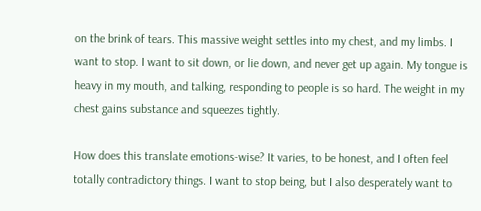on the brink of tears. This massive weight settles into my chest, and my limbs. I want to stop. I want to sit down, or lie down, and never get up again. My tongue is heavy in my mouth, and talking, responding to people is so hard. The weight in my chest gains substance and squeezes tightly.

How does this translate emotions-wise? It varies, to be honest, and I often feel totally contradictory things. I want to stop being, but I also desperately want to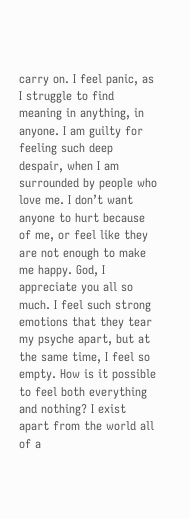carry on. I feel panic, as I struggle to find meaning in anything, in anyone. I am guilty for feeling such deep despair, when I am surrounded by people who love me. I don’t want anyone to hurt because of me, or feel like they are not enough to make me happy. God, I appreciate you all so much. I feel such strong emotions that they tear my psyche apart, but at the same time, I feel so empty. How is it possible to feel both everything and nothing? I exist apart from the world all of a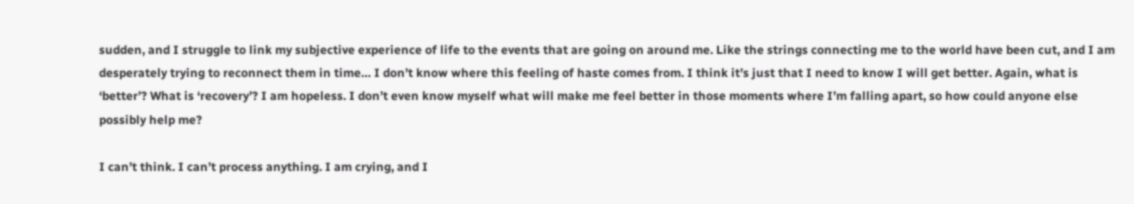sudden, and I struggle to link my subjective experience of life to the events that are going on around me. Like the strings connecting me to the world have been cut, and I am desperately trying to reconnect them in time… I don’t know where this feeling of haste comes from. I think it’s just that I need to know I will get better. Again, what is ‘better’? What is ‘recovery’? I am hopeless. I don’t even know myself what will make me feel better in those moments where I’m falling apart, so how could anyone else possibly help me?

I can’t think. I can’t process anything. I am crying, and I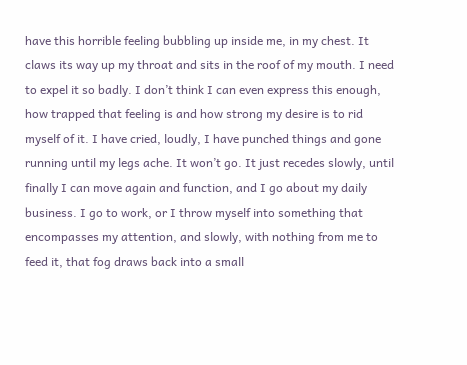have this horrible feeling bubbling up inside me, in my chest. It claws its way up my throat and sits in the roof of my mouth. I need to expel it so badly. I don’t think I can even express this enough, how trapped that feeling is and how strong my desire is to rid myself of it. I have cried, loudly, I have punched things and gone running until my legs ache. It won’t go. It just recedes slowly, until finally I can move again and function, and I go about my daily business. I go to work, or I throw myself into something that encompasses my attention, and slowly, with nothing from me to feed it, that fog draws back into a small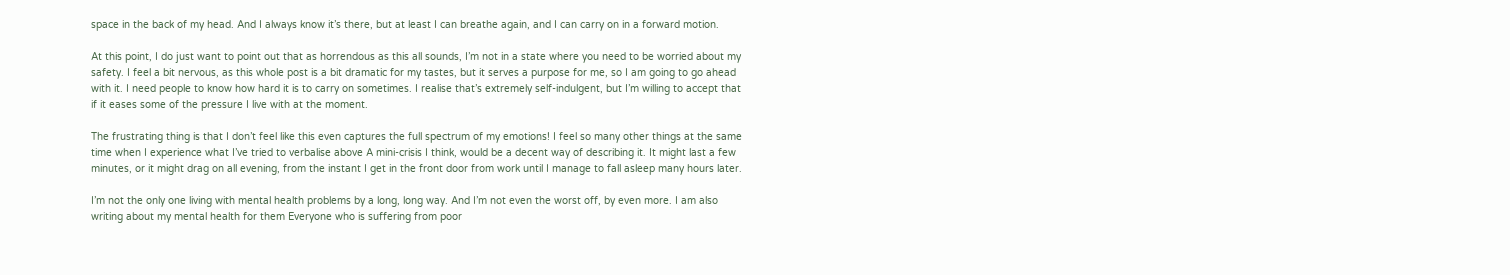space in the back of my head. And I always know it’s there, but at least I can breathe again, and I can carry on in a forward motion.

At this point, I do just want to point out that as horrendous as this all sounds, I’m not in a state where you need to be worried about my safety. I feel a bit nervous, as this whole post is a bit dramatic for my tastes, but it serves a purpose for me, so I am going to go ahead with it. I need people to know how hard it is to carry on sometimes. I realise that’s extremely self-indulgent, but I’m willing to accept that if it eases some of the pressure I live with at the moment.

The frustrating thing is that I don’t feel like this even captures the full spectrum of my emotions! I feel so many other things at the same time when I experience what I’ve tried to verbalise above A mini-crisis I think, would be a decent way of describing it. It might last a few minutes, or it might drag on all evening, from the instant I get in the front door from work until I manage to fall asleep many hours later.

I’m not the only one living with mental health problems by a long, long way. And I’m not even the worst off, by even more. I am also writing about my mental health for them Everyone who is suffering from poor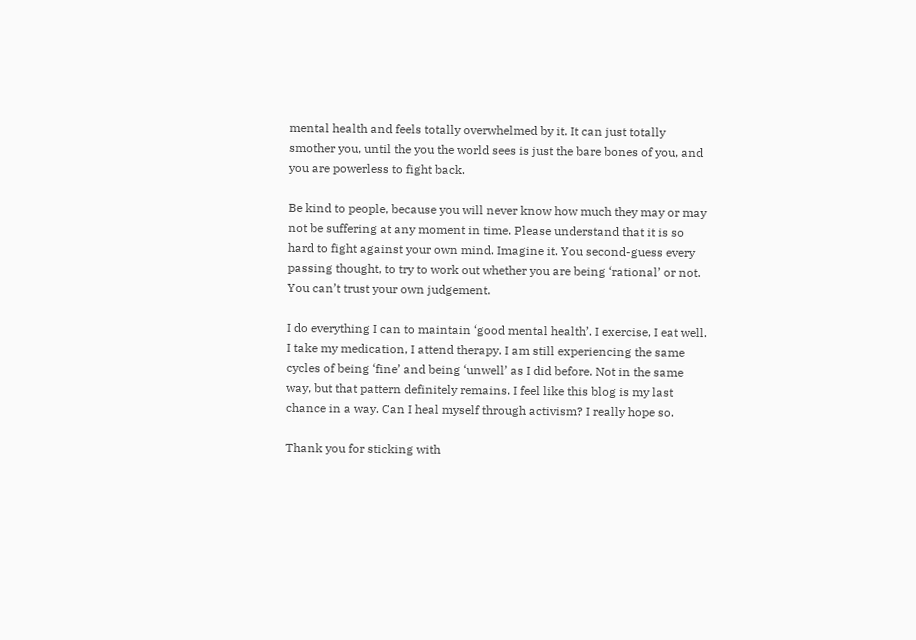mental health and feels totally overwhelmed by it. It can just totally smother you, until the you the world sees is just the bare bones of you, and you are powerless to fight back.

Be kind to people, because you will never know how much they may or may not be suffering at any moment in time. Please understand that it is so hard to fight against your own mind. Imagine it. You second-guess every passing thought, to try to work out whether you are being ‘rational’ or not. You can’t trust your own judgement.

I do everything I can to maintain ‘good mental health’. I exercise, I eat well. I take my medication, I attend therapy. I am still experiencing the same cycles of being ‘fine’ and being ‘unwell’ as I did before. Not in the same way, but that pattern definitely remains. I feel like this blog is my last chance in a way. Can I heal myself through activism? I really hope so.

Thank you for sticking with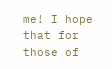me! I hope that for those of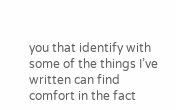you that identify with some of the things I’ve written can find comfort in the fact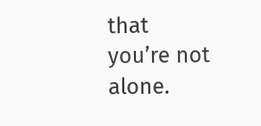that you’re not alone.